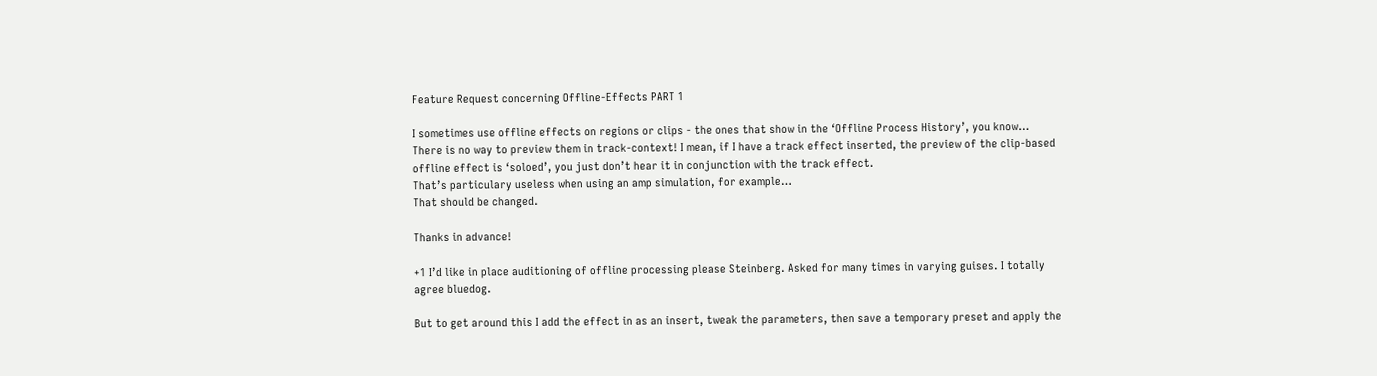Feature Request concerning Offline-Effects PART 1

I sometimes use offline effects on regions or clips - the ones that show in the ‘Offline Process History’, you know…
There is no way to preview them in track-context! I mean, if I have a track effect inserted, the preview of the clip-based offline effect is ‘soloed’, you just don’t hear it in conjunction with the track effect.
That’s particulary useless when using an amp simulation, for example…
That should be changed.

Thanks in advance!

+1 I’d like in place auditioning of offline processing please Steinberg. Asked for many times in varying guises. I totally agree bluedog.

But to get around this I add the effect in as an insert, tweak the parameters, then save a temporary preset and apply the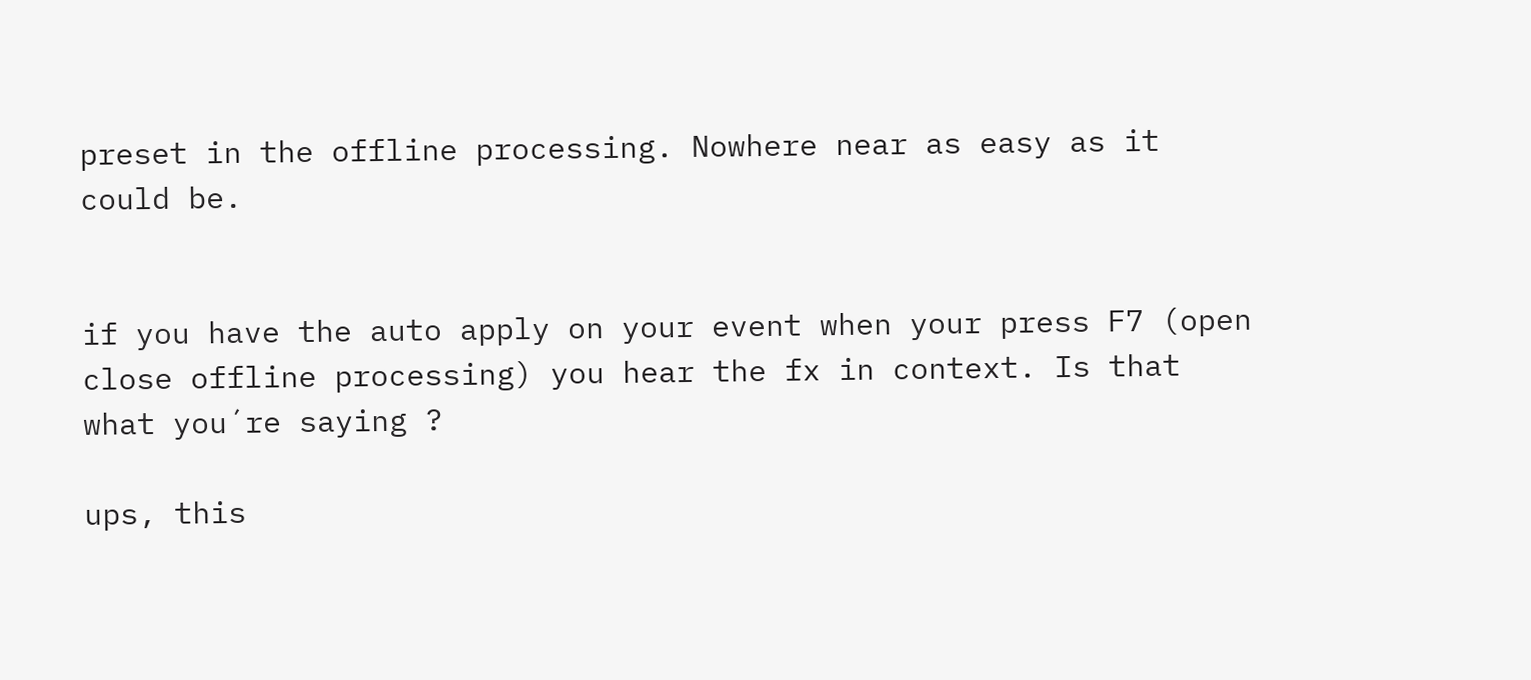preset in the offline processing. Nowhere near as easy as it could be.


if you have the auto apply on your event when your press F7 (open close offline processing) you hear the fx in context. Is that what you´re saying ?

ups, this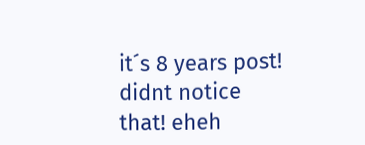it´s 8 years post! didnt notice that! eheh